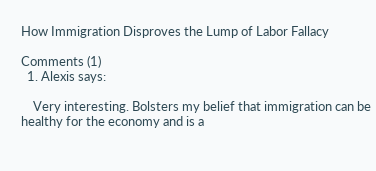How Immigration Disproves the Lump of Labor Fallacy

Comments (1)
  1. Alexis says:

    Very interesting. Bolsters my belief that immigration can be healthy for the economy and is a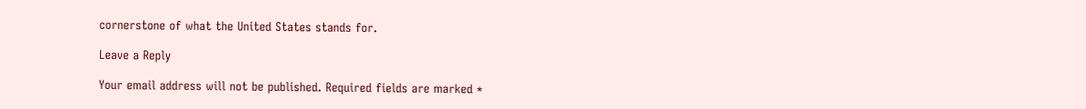cornerstone of what the United States stands for.

Leave a Reply

Your email address will not be published. Required fields are marked *